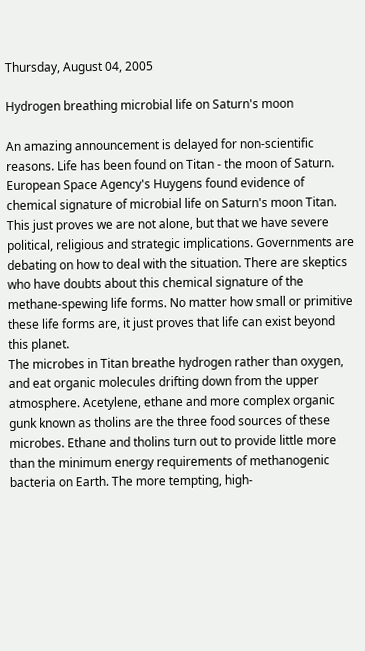Thursday, August 04, 2005

Hydrogen breathing microbial life on Saturn's moon

An amazing announcement is delayed for non-scientific reasons. Life has been found on Titan - the moon of Saturn. European Space Agency's Huygens found evidence of chemical signature of microbial life on Saturn's moon Titan. This just proves we are not alone, but that we have severe political, religious and strategic implications. Governments are debating on how to deal with the situation. There are skeptics who have doubts about this chemical signature of the methane-spewing life forms. No matter how small or primitive these life forms are, it just proves that life can exist beyond this planet.
The microbes in Titan breathe hydrogen rather than oxygen, and eat organic molecules drifting down from the upper atmosphere. Acetylene, ethane and more complex organic gunk known as tholins are the three food sources of these microbes. Ethane and tholins turn out to provide little more than the minimum energy requirements of methanogenic bacteria on Earth. The more tempting, high-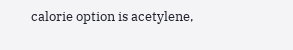calorie option is acetylene,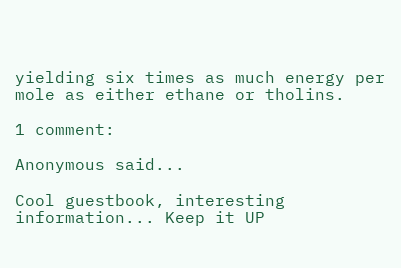yielding six times as much energy per mole as either ethane or tholins.

1 comment:

Anonymous said...

Cool guestbook, interesting information... Keep it UP